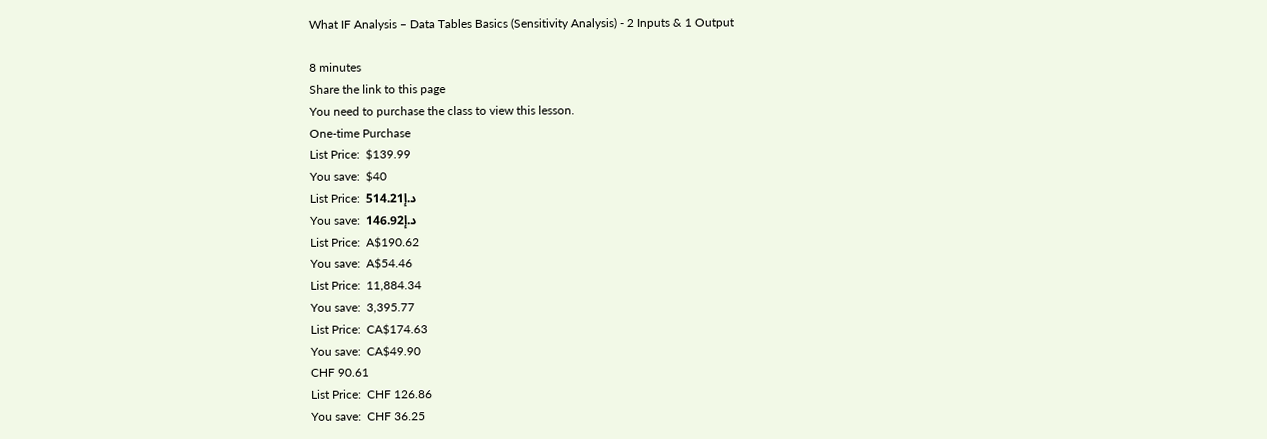What IF Analysis – Data Tables Basics (Sensitivity Analysis) - 2 Inputs & 1 Output

8 minutes
Share the link to this page
You need to purchase the class to view this lesson.
One-time Purchase
List Price:  $139.99
You save:  $40
List Price:  د.إ514.21
You save:  د.إ146.92
List Price:  A$190.62
You save:  A$54.46
List Price:  11,884.34
You save:  3,395.77
List Price:  CA$174.63
You save:  CA$49.90
CHF 90.61
List Price:  CHF 126.86
You save:  CHF 36.25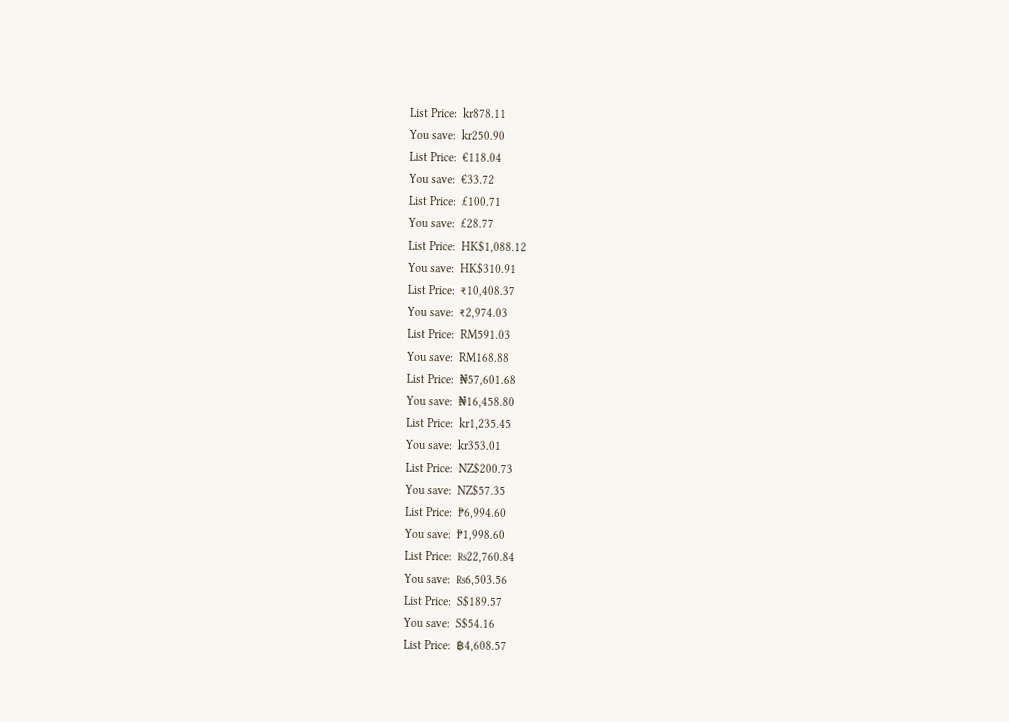List Price:  kr878.11
You save:  kr250.90
List Price:  €118.04
You save:  €33.72
List Price:  £100.71
You save:  £28.77
List Price:  HK$1,088.12
You save:  HK$310.91
List Price:  ₹10,408.37
You save:  ₹2,974.03
List Price:  RM591.03
You save:  RM168.88
List Price:  ₦57,601.68
You save:  ₦16,458.80
List Price:  kr1,235.45
You save:  kr353.01
List Price:  NZ$200.73
You save:  NZ$57.35
List Price:  ₱6,994.60
You save:  ₱1,998.60
List Price:  ₨22,760.84
You save:  ₨6,503.56
List Price:  S$189.57
You save:  S$54.16
List Price:  ฿4,608.57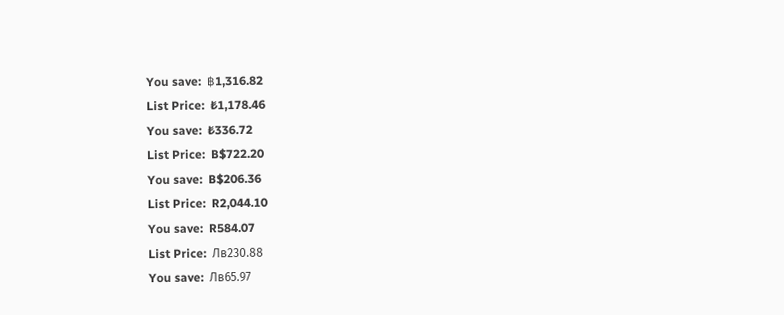You save:  ฿1,316.82
List Price:  ₺1,178.46
You save:  ₺336.72
List Price:  B$722.20
You save:  B$206.36
List Price:  R2,044.10
You save:  R584.07
List Price:  Лв230.88
You save:  Лв65.97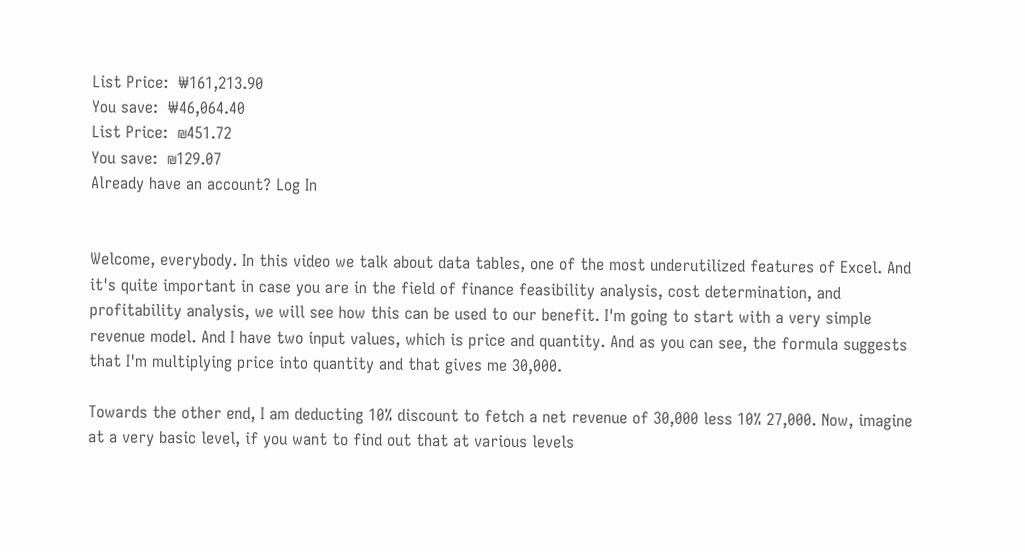List Price:  ₩161,213.90
You save:  ₩46,064.40
List Price:  ₪451.72
You save:  ₪129.07
Already have an account? Log In


Welcome, everybody. In this video we talk about data tables, one of the most underutilized features of Excel. And it's quite important in case you are in the field of finance feasibility analysis, cost determination, and profitability analysis, we will see how this can be used to our benefit. I'm going to start with a very simple revenue model. And I have two input values, which is price and quantity. And as you can see, the formula suggests that I'm multiplying price into quantity and that gives me 30,000.

Towards the other end, I am deducting 10% discount to fetch a net revenue of 30,000 less 10% 27,000. Now, imagine at a very basic level, if you want to find out that at various levels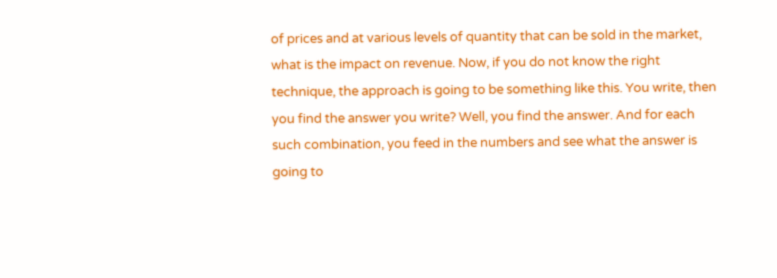of prices and at various levels of quantity that can be sold in the market, what is the impact on revenue. Now, if you do not know the right technique, the approach is going to be something like this. You write, then you find the answer you write? Well, you find the answer. And for each such combination, you feed in the numbers and see what the answer is going to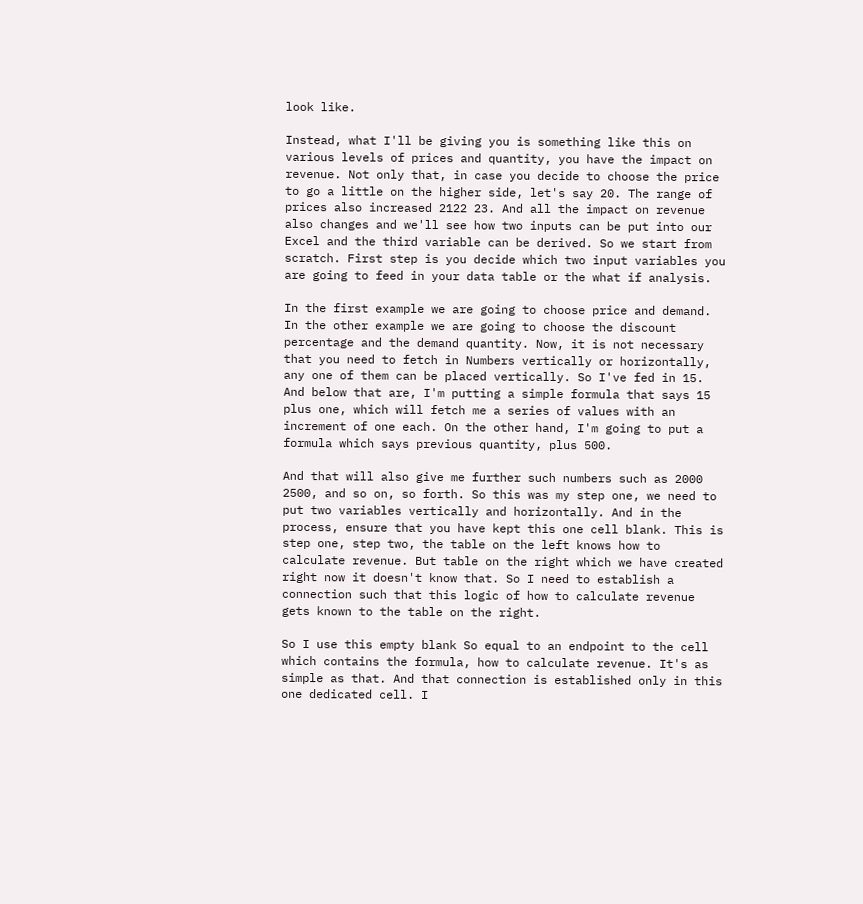look like.

Instead, what I'll be giving you is something like this on various levels of prices and quantity, you have the impact on revenue. Not only that, in case you decide to choose the price to go a little on the higher side, let's say 20. The range of prices also increased 2122 23. And all the impact on revenue also changes and we'll see how two inputs can be put into our Excel and the third variable can be derived. So we start from scratch. First step is you decide which two input variables you are going to feed in your data table or the what if analysis.

In the first example we are going to choose price and demand. In the other example we are going to choose the discount percentage and the demand quantity. Now, it is not necessary that you need to fetch in Numbers vertically or horizontally, any one of them can be placed vertically. So I've fed in 15. And below that are, I'm putting a simple formula that says 15 plus one, which will fetch me a series of values with an increment of one each. On the other hand, I'm going to put a formula which says previous quantity, plus 500.

And that will also give me further such numbers such as 2000 2500, and so on, so forth. So this was my step one, we need to put two variables vertically and horizontally. And in the process, ensure that you have kept this one cell blank. This is step one, step two, the table on the left knows how to calculate revenue. But table on the right which we have created right now it doesn't know that. So I need to establish a connection such that this logic of how to calculate revenue gets known to the table on the right.

So I use this empty blank So equal to an endpoint to the cell which contains the formula, how to calculate revenue. It's as simple as that. And that connection is established only in this one dedicated cell. I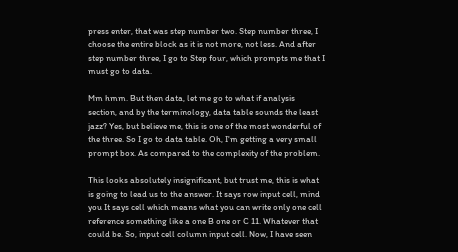press enter, that was step number two. Step number three, I choose the entire block as it is not more, not less. And after step number three, I go to Step four, which prompts me that I must go to data.

Mm hmm. But then data, let me go to what if analysis section, and by the terminology, data table sounds the least jazz? Yes, but believe me, this is one of the most wonderful of the three. So I go to data table. Oh, I'm getting a very small prompt box. As compared to the complexity of the problem.

This looks absolutely insignificant, but trust me, this is what is going to lead us to the answer. It says row input cell, mind you It says cell which means what you can write only one cell reference something like a one B one or C 11. Whatever that could be. So, input cell column input cell. Now, I have seen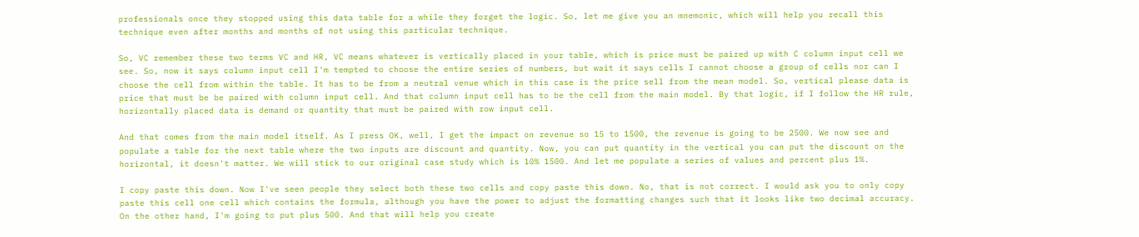professionals once they stopped using this data table for a while they forget the logic. So, let me give you an mnemonic, which will help you recall this technique even after months and months of not using this particular technique.

So, VC remember these two terms VC and HR, VC means whatever is vertically placed in your table, which is price must be paired up with C column input cell we see. So, now it says column input cell I'm tempted to choose the entire series of numbers, but wait it says cells I cannot choose a group of cells nor can I choose the cell from within the table. It has to be from a neutral venue which in this case is the price sell from the mean model. So, vertical please data is price that must be be paired with column input cell. And that column input cell has to be the cell from the main model. By that logic, if I follow the HR rule, horizontally placed data is demand or quantity that must be paired with row input cell.

And that comes from the main model itself. As I press OK, well, I get the impact on revenue so 15 to 1500, the revenue is going to be 2500. We now see and populate a table for the next table where the two inputs are discount and quantity. Now, you can put quantity in the vertical you can put the discount on the horizontal, it doesn't matter. We will stick to our original case study which is 10% 1500. And let me populate a series of values and percent plus 1%.

I copy paste this down. Now I've seen people they select both these two cells and copy paste this down. No, that is not correct. I would ask you to only copy paste this cell one cell which contains the formula, although you have the power to adjust the formatting changes such that it looks like two decimal accuracy. On the other hand, I'm going to put plus 500. And that will help you create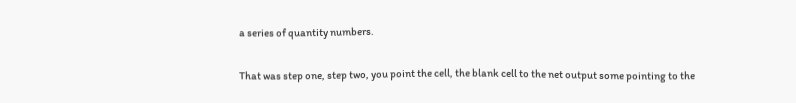a series of quantity numbers.

That was step one, step two, you point the cell, the blank cell to the net output some pointing to the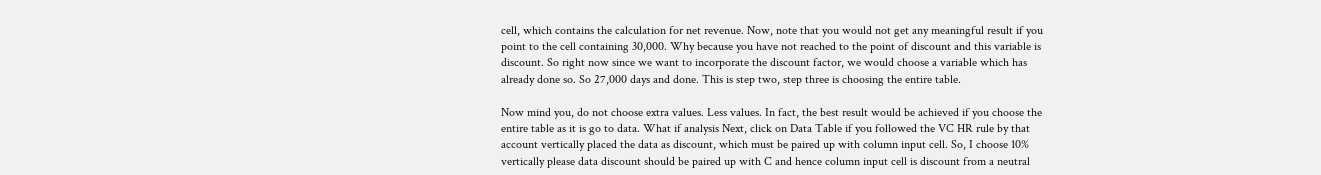cell, which contains the calculation for net revenue. Now, note that you would not get any meaningful result if you point to the cell containing 30,000. Why because you have not reached to the point of discount and this variable is discount. So right now since we want to incorporate the discount factor, we would choose a variable which has already done so. So 27,000 days and done. This is step two, step three is choosing the entire table.

Now mind you, do not choose extra values. Less values. In fact, the best result would be achieved if you choose the entire table as it is go to data. What if analysis Next, click on Data Table if you followed the VC HR rule by that account vertically placed the data as discount, which must be paired up with column input cell. So, I choose 10% vertically please data discount should be paired up with C and hence column input cell is discount from a neutral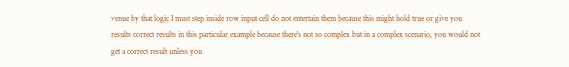venue by that logic I must step inside row input cell do not entertain them because this might hold true or give you results correct results in this particular example because there's not so complex but in a complex scenario, you would not get a correct result unless you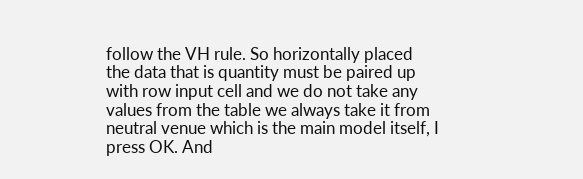follow the VH rule. So horizontally placed the data that is quantity must be paired up with row input cell and we do not take any values from the table we always take it from neutral venue which is the main model itself, I press OK. And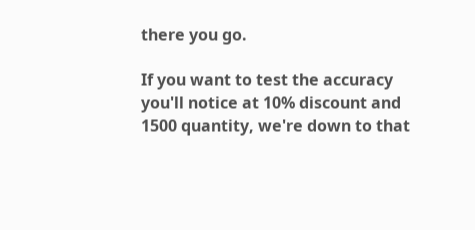there you go.

If you want to test the accuracy you'll notice at 10% discount and 1500 quantity, we're down to that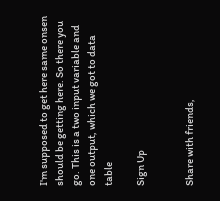I'm supposed to get here same onsen should be getting here. So there you go. This is a two input variable and one output, which we got to data table

Sign Up


Share with friends,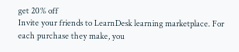get 20% off
Invite your friends to LearnDesk learning marketplace. For each purchase they make, you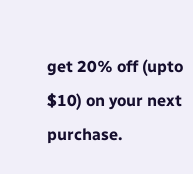get 20% off (upto $10) on your next purchase.